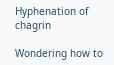Hyphenation of chagrin

Wondering how to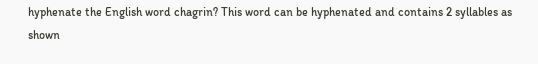hyphenate the English word chagrin? This word can be hyphenated and contains 2 syllables as shown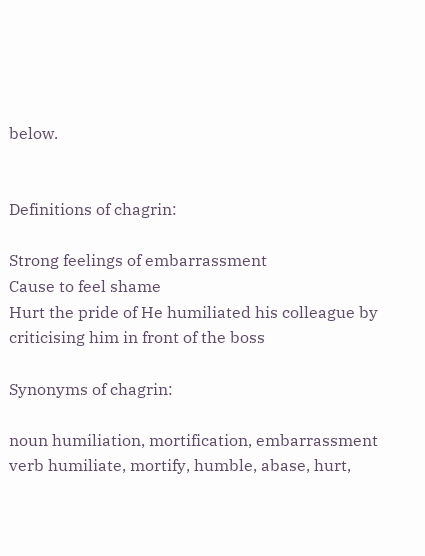below.


Definitions of chagrin:

Strong feelings of embarrassment
Cause to feel shame
Hurt the pride of He humiliated his colleague by criticising him in front of the boss

Synonyms of chagrin:

noun humiliation, mortification, embarrassment
verb humiliate, mortify, humble, abase, hurt,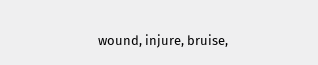wound, injure, bruise,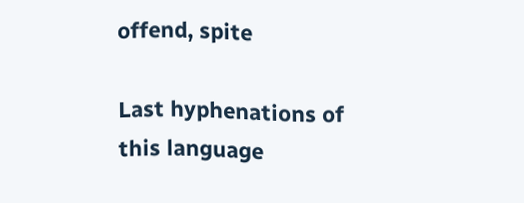offend, spite

Last hyphenations of this language